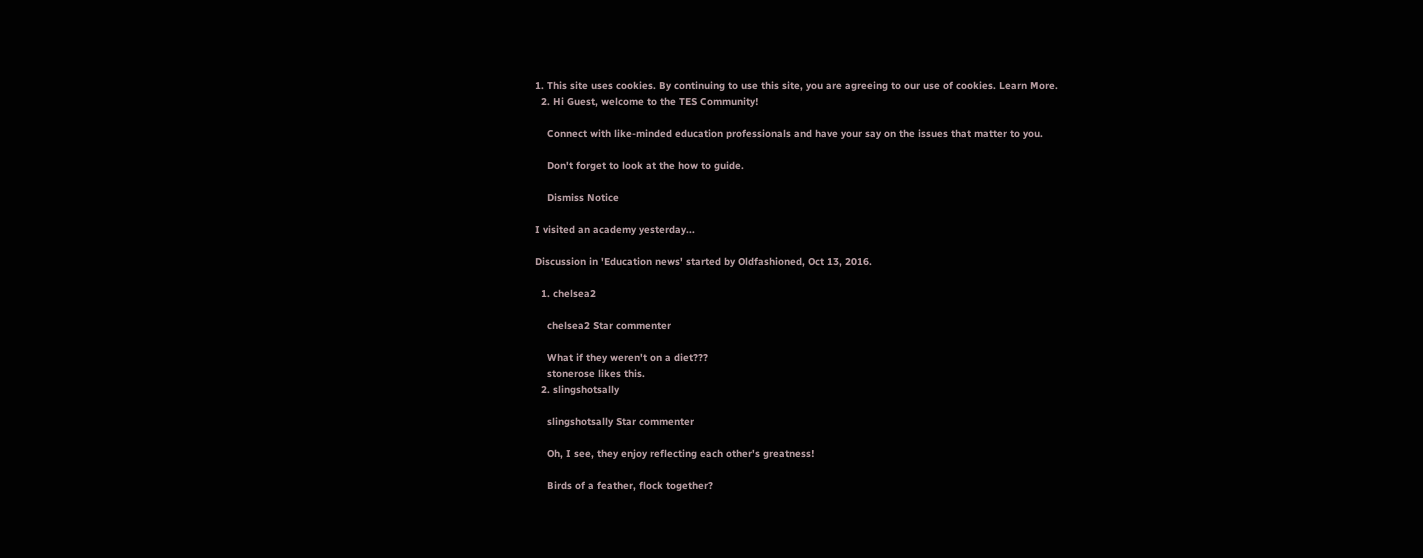1. This site uses cookies. By continuing to use this site, you are agreeing to our use of cookies. Learn More.
  2. Hi Guest, welcome to the TES Community!

    Connect with like-minded education professionals and have your say on the issues that matter to you.

    Don't forget to look at the how to guide.

    Dismiss Notice

I visited an academy yesterday...

Discussion in 'Education news' started by Oldfashioned, Oct 13, 2016.

  1. chelsea2

    chelsea2 Star commenter

    What if they weren't on a diet???
    stonerose likes this.
  2. slingshotsally

    slingshotsally Star commenter

    Oh, I see, they enjoy reflecting each other's greatness!

    Birds of a feather, flock together?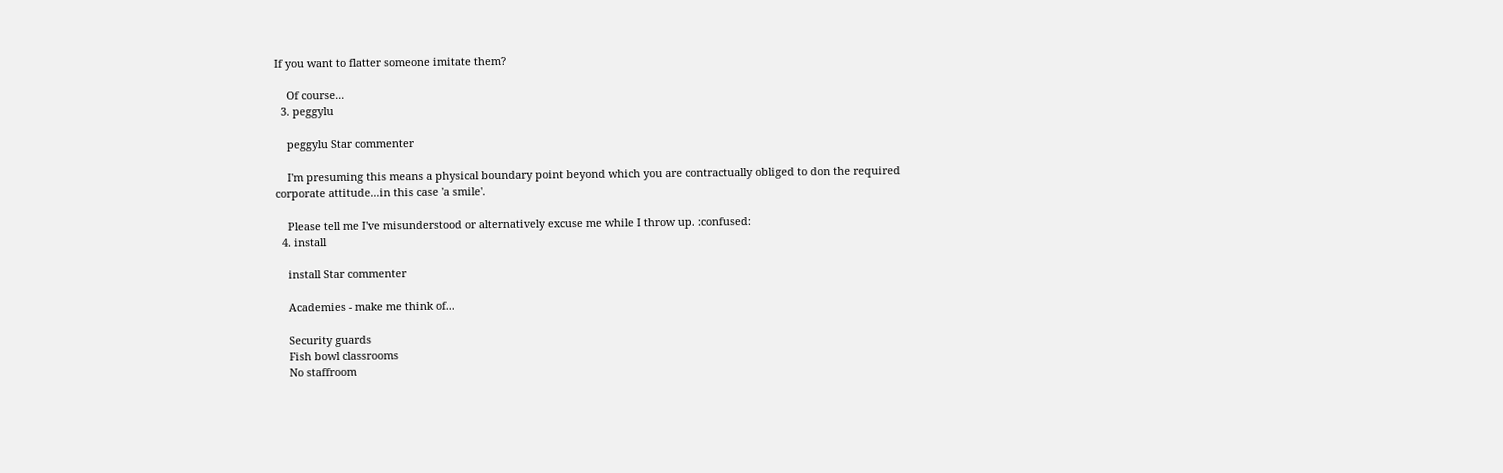If you want to flatter someone imitate them?

    Of course...
  3. peggylu

    peggylu Star commenter

    I'm presuming this means a physical boundary point beyond which you are contractually obliged to don the required corporate attitude...in this case 'a smile'.

    Please tell me I've misunderstood or alternatively excuse me while I throw up. :confused:
  4. install

    install Star commenter

    Academies - make me think of...

    Security guards
    Fish bowl classrooms
    No staffroom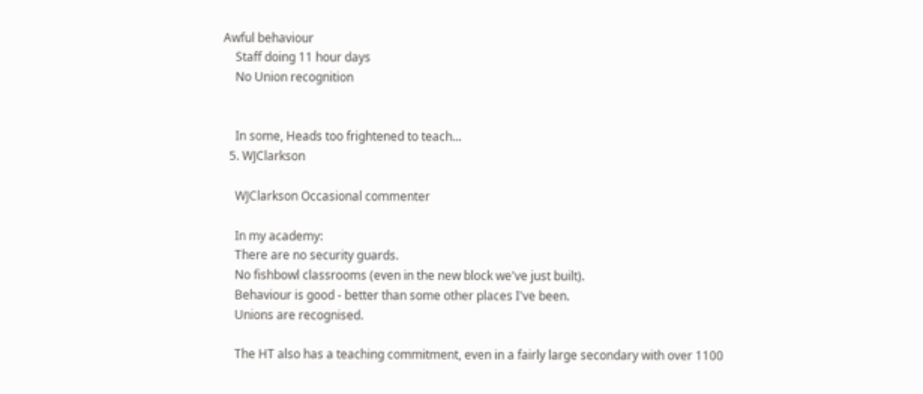Awful behaviour
    Staff doing 11 hour days
    No Union recognition


    In some, Heads too frightened to teach...
  5. WJClarkson

    WJClarkson Occasional commenter

    In my academy:
    There are no security guards.
    No fishbowl classrooms (even in the new block we've just built).
    Behaviour is good - better than some other places I've been.
    Unions are recognised.

    The HT also has a teaching commitment, even in a fairly large secondary with over 1100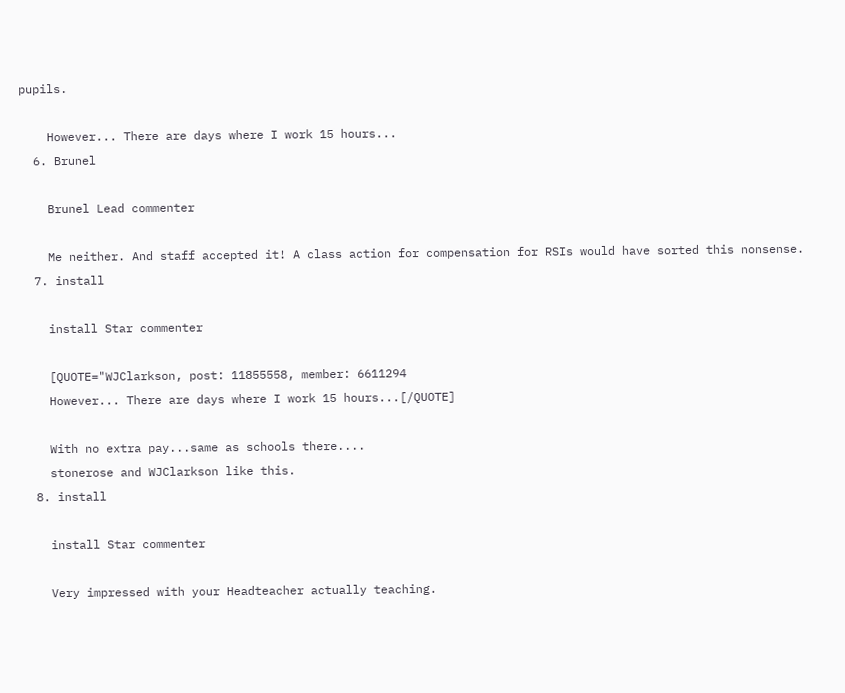pupils.

    However... There are days where I work 15 hours...
  6. Brunel

    Brunel Lead commenter

    Me neither. And staff accepted it! A class action for compensation for RSIs would have sorted this nonsense.
  7. install

    install Star commenter

    [QUOTE="WJClarkson, post: 11855558, member: 6611294
    However... There are days where I work 15 hours...[/QUOTE]

    With no extra pay...same as schools there....
    stonerose and WJClarkson like this.
  8. install

    install Star commenter

    Very impressed with your Headteacher actually teaching.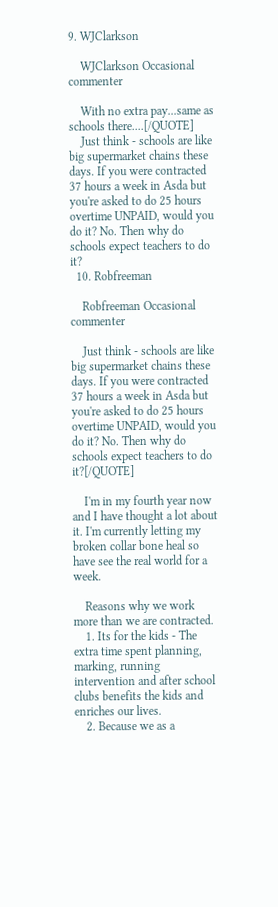9. WJClarkson

    WJClarkson Occasional commenter

    With no extra pay...same as schools there....[/QUOTE]
    Just think - schools are like big supermarket chains these days. If you were contracted 37 hours a week in Asda but you're asked to do 25 hours overtime UNPAID, would you do it? No. Then why do schools expect teachers to do it?
  10. Robfreeman

    Robfreeman Occasional commenter

    Just think - schools are like big supermarket chains these days. If you were contracted 37 hours a week in Asda but you're asked to do 25 hours overtime UNPAID, would you do it? No. Then why do schools expect teachers to do it?[/QUOTE]

    I'm in my fourth year now and I have thought a lot about it. I'm currently letting my broken collar bone heal so have see the real world for a week.

    Reasons why we work more than we are contracted.
    1. Its for the kids - The extra time spent planning, marking, running intervention and after school clubs benefits the kids and enriches our lives.
    2. Because we as a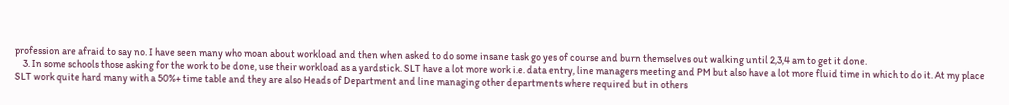profession are afraid to say no. I have seen many who moan about workload and then when asked to do some insane task go yes of course and burn themselves out walking until 2,3,4 am to get it done.
    3. In some schools those asking for the work to be done, use their workload as a yardstick. SLT have a lot more work i.e. data entry, line managers meeting and PM but also have a lot more fluid time in which to do it. At my place SLT work quite hard many with a 50%+ time table and they are also Heads of Department and line managing other departments where required but in others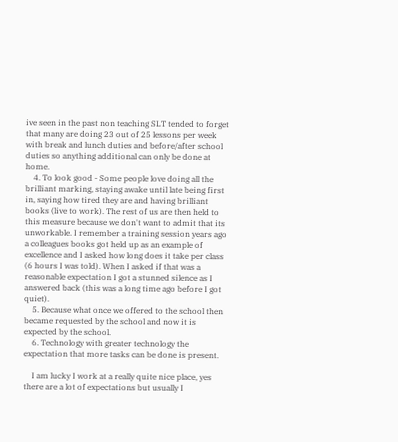ive seen in the past non teaching SLT tended to forget that many are doing 23 out of 25 lessons per week with break and lunch duties and before/after school duties so anything additional can only be done at home.
    4. To look good - Some people love doing all the brilliant marking, staying awake until late being first in, saying how tired they are and having brilliant books (live to work). The rest of us are then held to this measure because we don't want to admit that its unworkable. I remember a training session years ago a colleagues books got held up as an example of excellence and I asked how long does it take per class (6 hours I was told). When I asked if that was a reasonable expectation I got a stunned silence as I answered back (this was a long time ago before I got quiet).
    5. Because what once we offered to the school then became requested by the school and now it is expected by the school.
    6. Technology with greater technology the expectation that more tasks can be done is present.

    I am lucky I work at a really quite nice place, yes there are a lot of expectations but usually I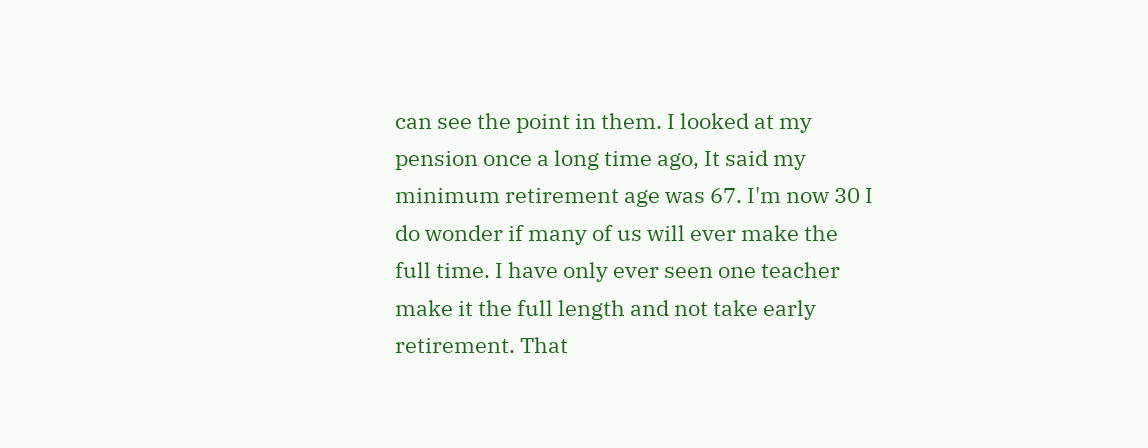can see the point in them. I looked at my pension once a long time ago, It said my minimum retirement age was 67. I'm now 30 I do wonder if many of us will ever make the full time. I have only ever seen one teacher make it the full length and not take early retirement. That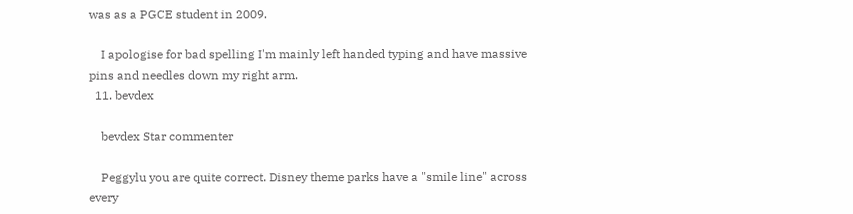was as a PGCE student in 2009.

    I apologise for bad spelling I'm mainly left handed typing and have massive pins and needles down my right arm.
  11. bevdex

    bevdex Star commenter

    Peggylu you are quite correct. Disney theme parks have a "smile line" across every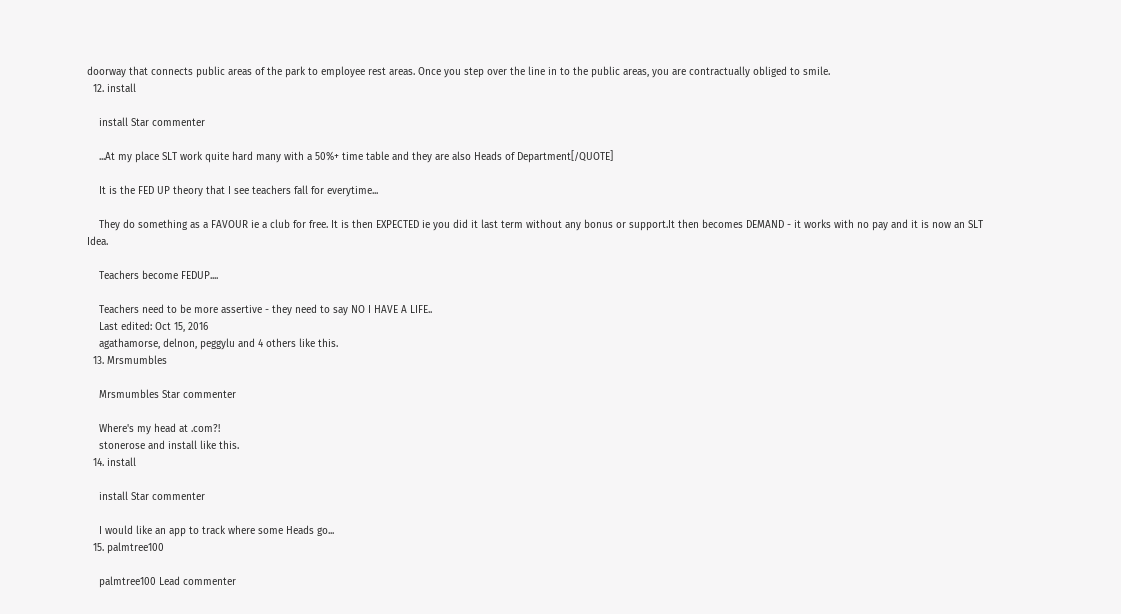doorway that connects public areas of the park to employee rest areas. Once you step over the line in to the public areas, you are contractually obliged to smile.
  12. install

    install Star commenter

    ...At my place SLT work quite hard many with a 50%+ time table and they are also Heads of Department[/QUOTE]

    It is the FED UP theory that I see teachers fall for everytime...

    They do something as a FAVOUR ie a club for free. It is then EXPECTED ie you did it last term without any bonus or support.It then becomes DEMAND - it works with no pay and it is now an SLT Idea.

    Teachers become FEDUP....

    Teachers need to be more assertive - they need to say NO I HAVE A LIFE..
    Last edited: Oct 15, 2016
    agathamorse, delnon, peggylu and 4 others like this.
  13. Mrsmumbles

    Mrsmumbles Star commenter

    Where's my head at .com?!
    stonerose and install like this.
  14. install

    install Star commenter

    I would like an app to track where some Heads go...
  15. palmtree100

    palmtree100 Lead commenter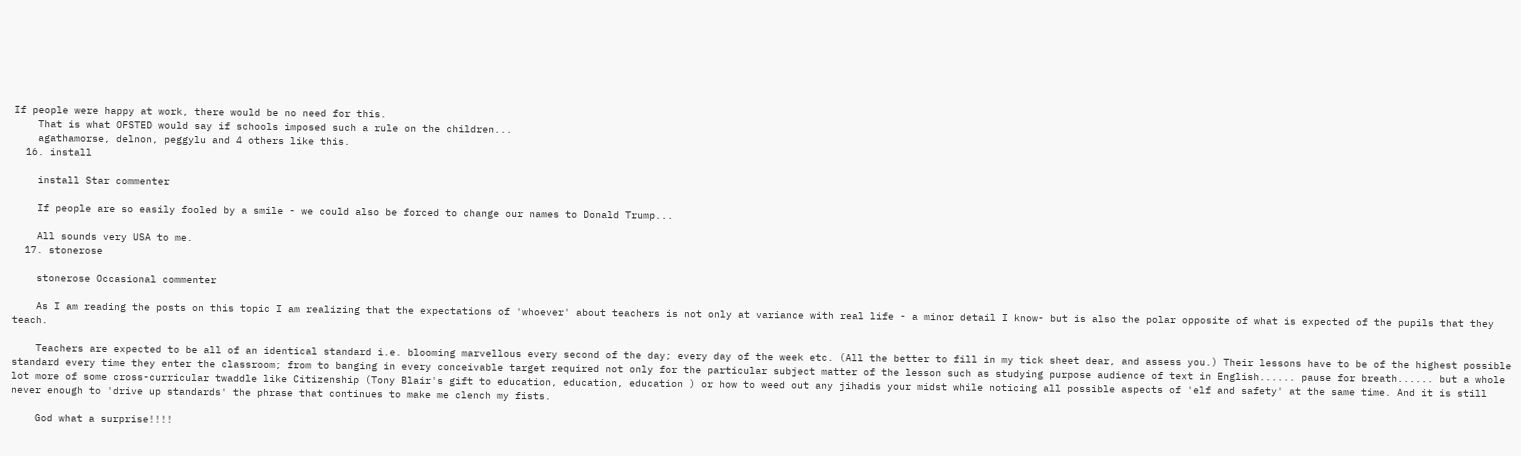If people were happy at work, there would be no need for this.
    That is what OFSTED would say if schools imposed such a rule on the children...
    agathamorse, delnon, peggylu and 4 others like this.
  16. install

    install Star commenter

    If people are so easily fooled by a smile - we could also be forced to change our names to Donald Trump...

    All sounds very USA to me.
  17. stonerose

    stonerose Occasional commenter

    As I am reading the posts on this topic I am realizing that the expectations of 'whoever' about teachers is not only at variance with real life - a minor detail I know- but is also the polar opposite of what is expected of the pupils that they teach.

    Teachers are expected to be all of an identical standard i.e. blooming marvellous every second of the day; every day of the week etc. (All the better to fill in my tick sheet dear, and assess you.) Their lessons have to be of the highest possible standard every time they enter the classroom; from to banging in every conceivable target required not only for the particular subject matter of the lesson such as studying purpose audience of text in English...... pause for breath...... but a whole lot more of some cross-curricular twaddle like Citizenship (Tony Blair's gift to education, education, education ) or how to weed out any jihadis your midst while noticing all possible aspects of 'elf and safety' at the same time. And it is still never enough to 'drive up standards' the phrase that continues to make me clench my fists.

    God what a surprise!!!!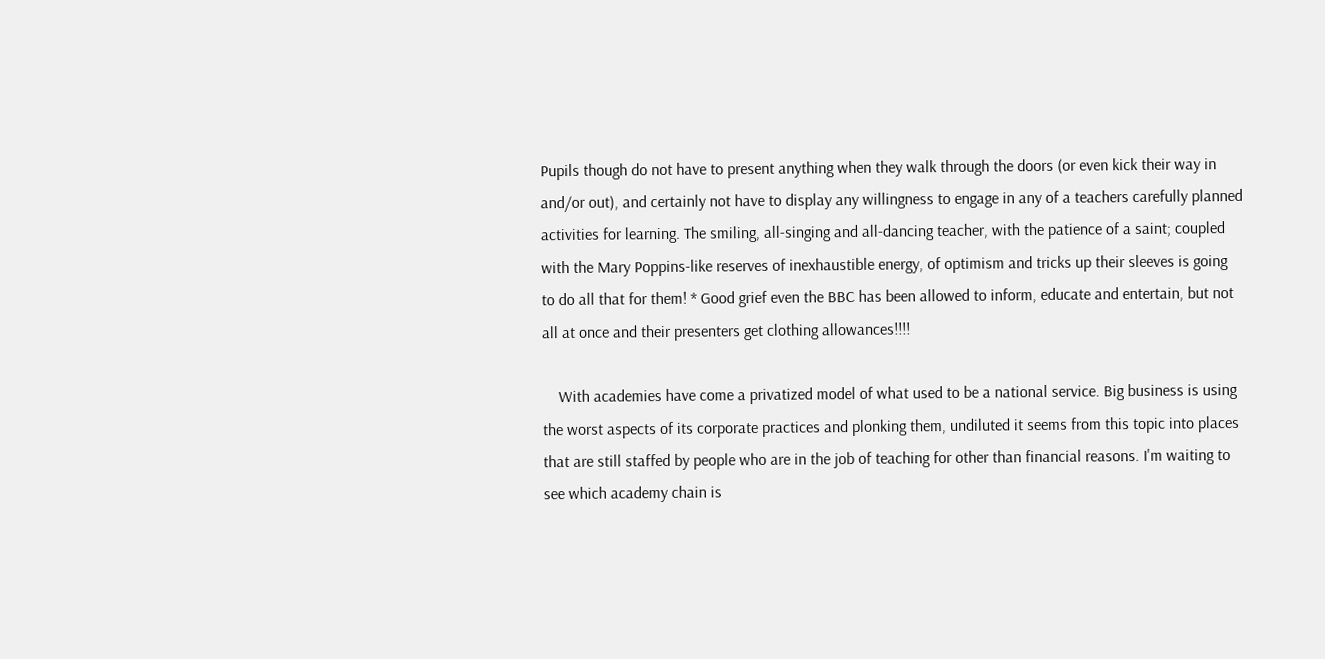Pupils though do not have to present anything when they walk through the doors (or even kick their way in and/or out), and certainly not have to display any willingness to engage in any of a teachers carefully planned activities for learning. The smiling, all-singing and all-dancing teacher, with the patience of a saint; coupled with the Mary Poppins-like reserves of inexhaustible energy, of optimism and tricks up their sleeves is going to do all that for them! * Good grief even the BBC has been allowed to inform, educate and entertain, but not all at once and their presenters get clothing allowances!!!!

    With academies have come a privatized model of what used to be a national service. Big business is using the worst aspects of its corporate practices and plonking them, undiluted it seems from this topic into places that are still staffed by people who are in the job of teaching for other than financial reasons. I'm waiting to see which academy chain is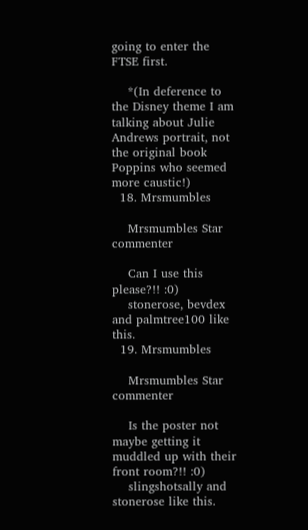going to enter the FTSE first.

    *(In deference to the Disney theme I am talking about Julie Andrews portrait, not the original book Poppins who seemed more caustic!)
  18. Mrsmumbles

    Mrsmumbles Star commenter

    Can I use this please?!! :0)
    stonerose, bevdex and palmtree100 like this.
  19. Mrsmumbles

    Mrsmumbles Star commenter

    Is the poster not maybe getting it muddled up with their front room?!! :0)
    slingshotsally and stonerose like this.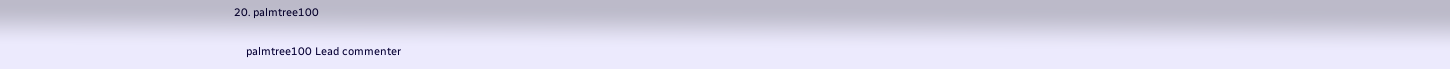20. palmtree100

    palmtree100 Lead commenter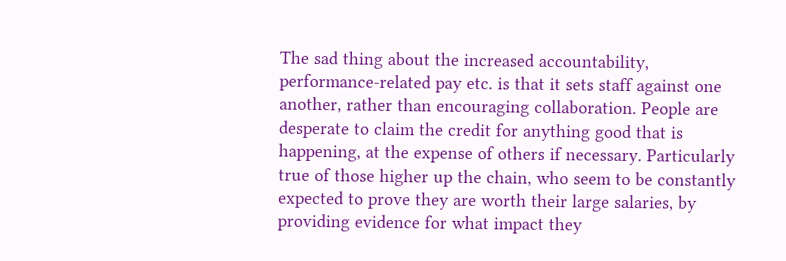The sad thing about the increased accountability, performance-related pay etc. is that it sets staff against one another, rather than encouraging collaboration. People are desperate to claim the credit for anything good that is happening, at the expense of others if necessary. Particularly true of those higher up the chain, who seem to be constantly expected to prove they are worth their large salaries, by providing evidence for what impact they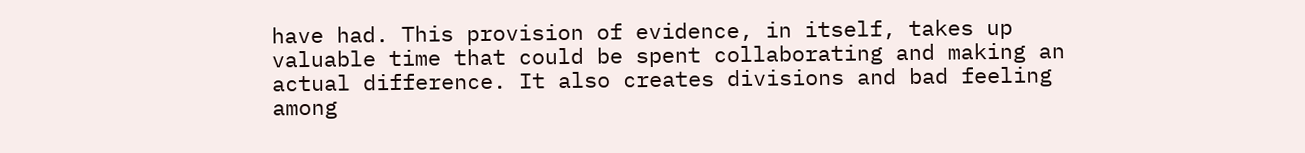have had. This provision of evidence, in itself, takes up valuable time that could be spent collaborating and making an actual difference. It also creates divisions and bad feeling among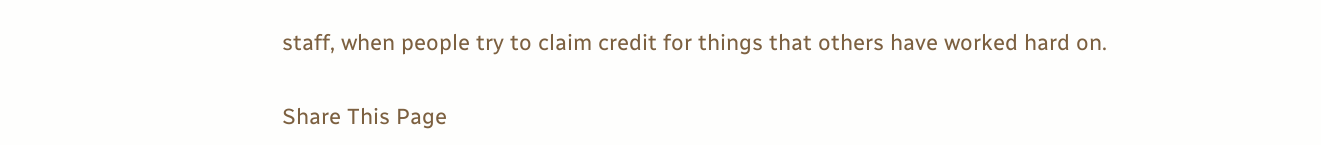staff, when people try to claim credit for things that others have worked hard on.

Share This Page